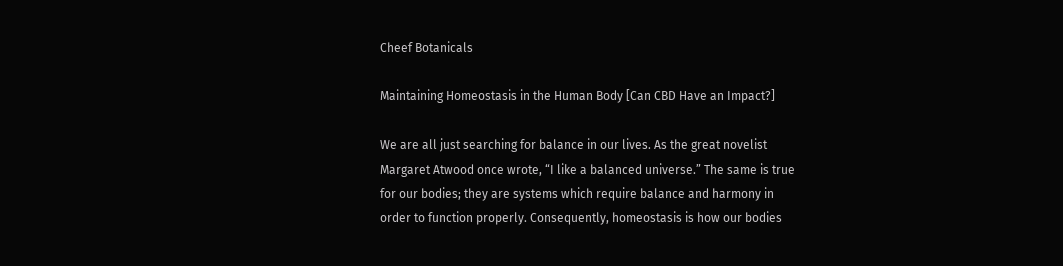Cheef Botanicals

Maintaining Homeostasis in the Human Body [Can CBD Have an Impact?]

We are all just searching for balance in our lives. As the great novelist Margaret Atwood once wrote, “I like a balanced universe.” The same is true for our bodies; they are systems which require balance and harmony in order to function properly. Consequently, homeostasis is how our bodies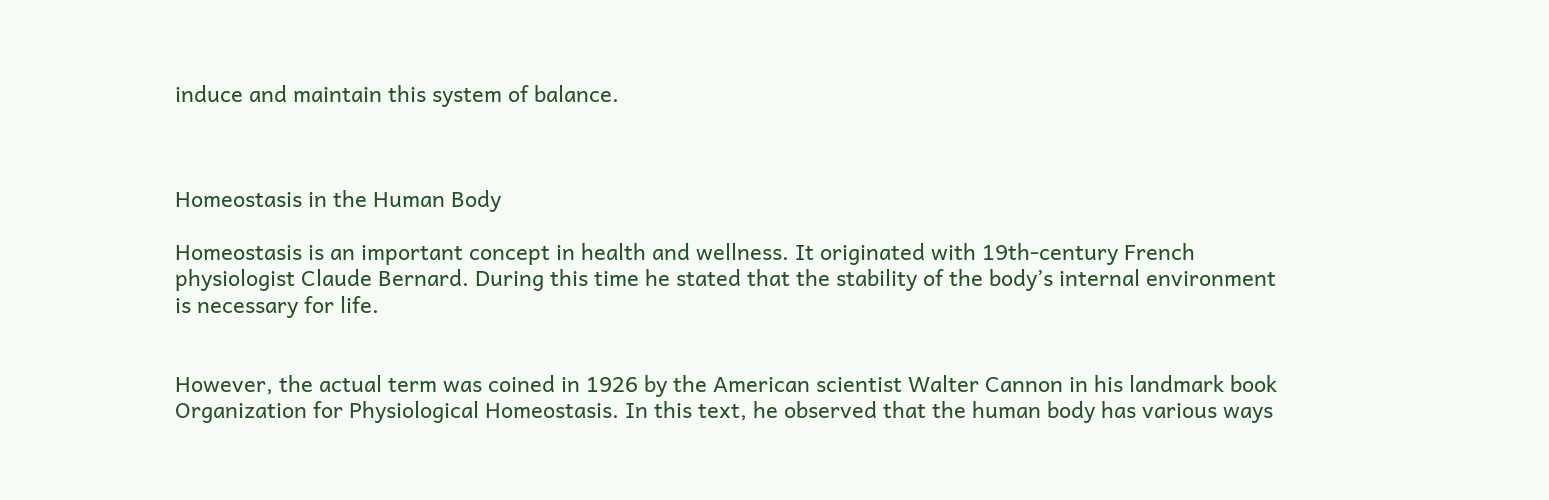induce and maintain this system of balance.



Homeostasis in the Human Body

Homeostasis is an important concept in health and wellness. It originated with 19th-century French physiologist Claude Bernard. During this time he stated that the stability of the body’s internal environment is necessary for life.


However, the actual term was coined in 1926 by the American scientist Walter Cannon in his landmark book Organization for Physiological Homeostasis. In this text, he observed that the human body has various ways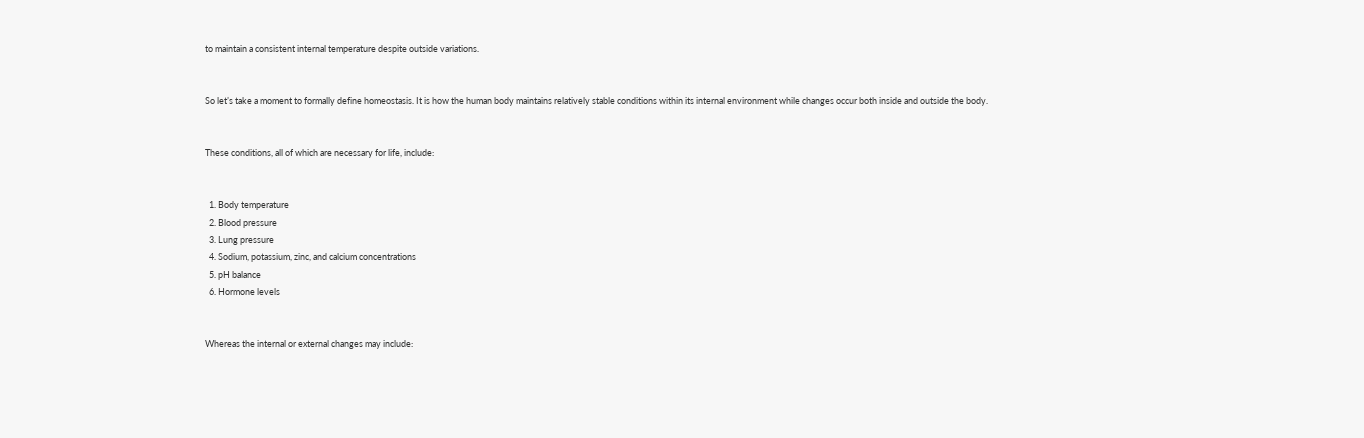to maintain a consistent internal temperature despite outside variations.


So let’s take a moment to formally define homeostasis. It is how the human body maintains relatively stable conditions within its internal environment while changes occur both inside and outside the body.


These conditions, all of which are necessary for life, include:


  1. Body temperature
  2. Blood pressure
  3. Lung pressure
  4. Sodium, potassium, zinc, and calcium concentrations
  5. pH balance
  6. Hormone levels


Whereas the internal or external changes may include: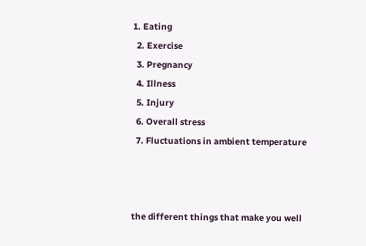1. Eating
  2. Exercise
  3. Pregnancy
  4. Illness
  5. Injury
  6. Overall stress
  7. Fluctuations in ambient temperature



the different things that make you well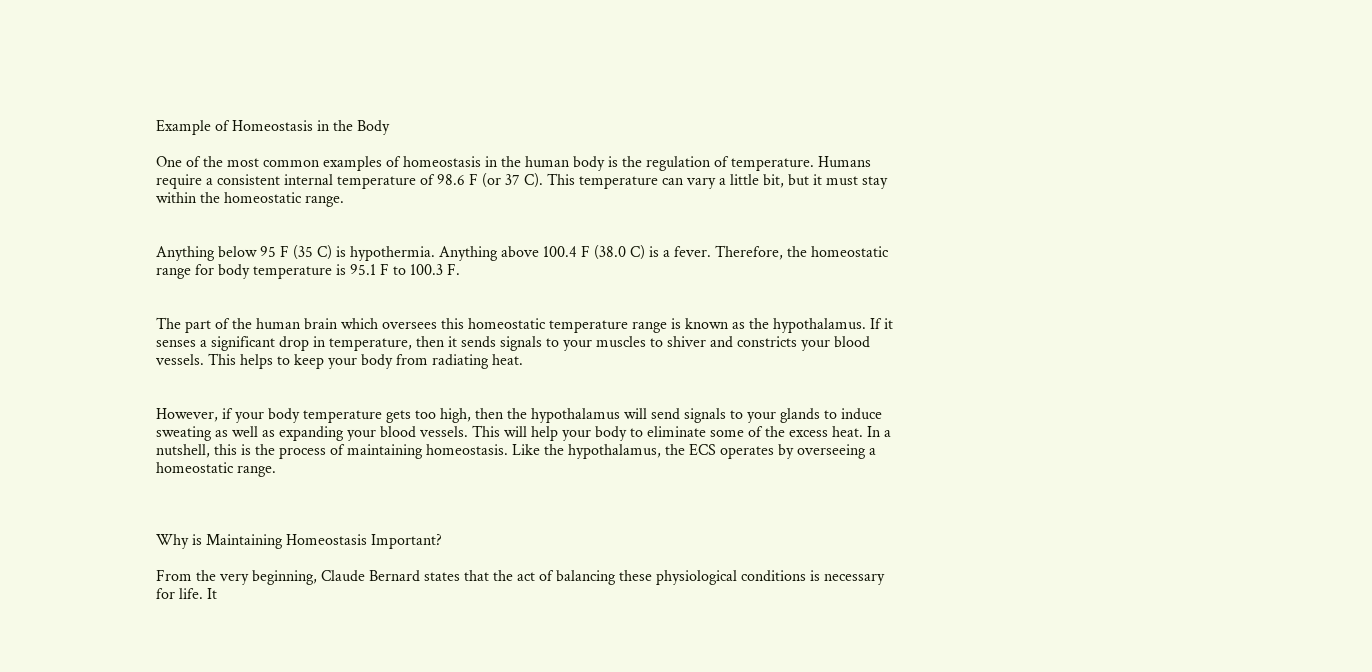Example of Homeostasis in the Body

One of the most common examples of homeostasis in the human body is the regulation of temperature. Humans require a consistent internal temperature of 98.6 F (or 37 C). This temperature can vary a little bit, but it must stay within the homeostatic range.


Anything below 95 F (35 C) is hypothermia. Anything above 100.4 F (38.0 C) is a fever. Therefore, the homeostatic range for body temperature is 95.1 F to 100.3 F.


The part of the human brain which oversees this homeostatic temperature range is known as the hypothalamus. If it senses a significant drop in temperature, then it sends signals to your muscles to shiver and constricts your blood vessels. This helps to keep your body from radiating heat.


However, if your body temperature gets too high, then the hypothalamus will send signals to your glands to induce sweating as well as expanding your blood vessels. This will help your body to eliminate some of the excess heat. In a nutshell, this is the process of maintaining homeostasis. Like the hypothalamus, the ECS operates by overseeing a homeostatic range.



Why is Maintaining Homeostasis Important?

From the very beginning, Claude Bernard states that the act of balancing these physiological conditions is necessary for life. It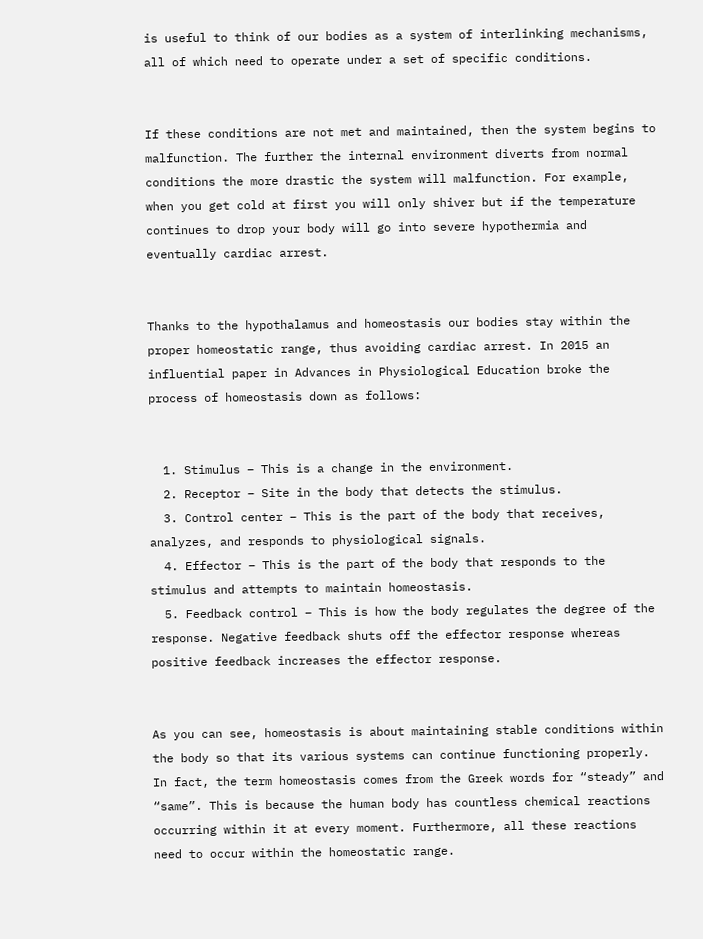is useful to think of our bodies as a system of interlinking mechanisms, all of which need to operate under a set of specific conditions.


If these conditions are not met and maintained, then the system begins to malfunction. The further the internal environment diverts from normal conditions the more drastic the system will malfunction. For example, when you get cold at first you will only shiver but if the temperature continues to drop your body will go into severe hypothermia and eventually cardiac arrest.


Thanks to the hypothalamus and homeostasis our bodies stay within the proper homeostatic range, thus avoiding cardiac arrest. In 2015 an influential paper in Advances in Physiological Education broke the process of homeostasis down as follows:


  1. Stimulus – This is a change in the environment.
  2. Receptor – Site in the body that detects the stimulus.
  3. Control center – This is the part of the body that receives, analyzes, and responds to physiological signals.
  4. Effector – This is the part of the body that responds to the stimulus and attempts to maintain homeostasis.
  5. Feedback control – This is how the body regulates the degree of the response. Negative feedback shuts off the effector response whereas positive feedback increases the effector response.


As you can see, homeostasis is about maintaining stable conditions within the body so that its various systems can continue functioning properly. In fact, the term homeostasis comes from the Greek words for “steady” and “same”. This is because the human body has countless chemical reactions occurring within it at every moment. Furthermore, all these reactions need to occur within the homeostatic range.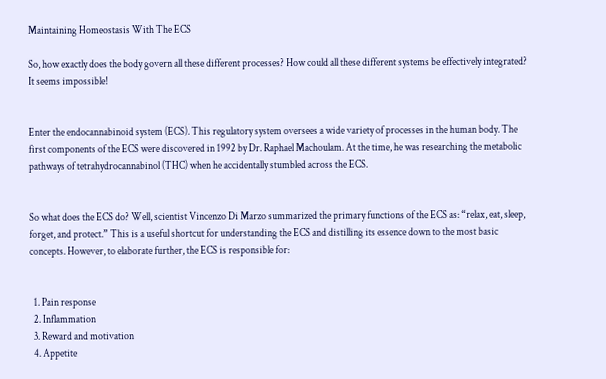Maintaining Homeostasis With The ECS

So, how exactly does the body govern all these different processes? How could all these different systems be effectively integrated? It seems impossible!


Enter the endocannabinoid system (ECS). This regulatory system oversees a wide variety of processes in the human body. The first components of the ECS were discovered in 1992 by Dr. Raphael Machoulam. At the time, he was researching the metabolic pathways of tetrahydrocannabinol (THC) when he accidentally stumbled across the ECS.


So what does the ECS do? Well, scientist Vincenzo Di Marzo summarized the primary functions of the ECS as: “relax, eat, sleep, forget, and protect.” This is a useful shortcut for understanding the ECS and distilling its essence down to the most basic concepts. However, to elaborate further, the ECS is responsible for:


  1. Pain response
  2. Inflammation
  3. Reward and motivation
  4. Appetite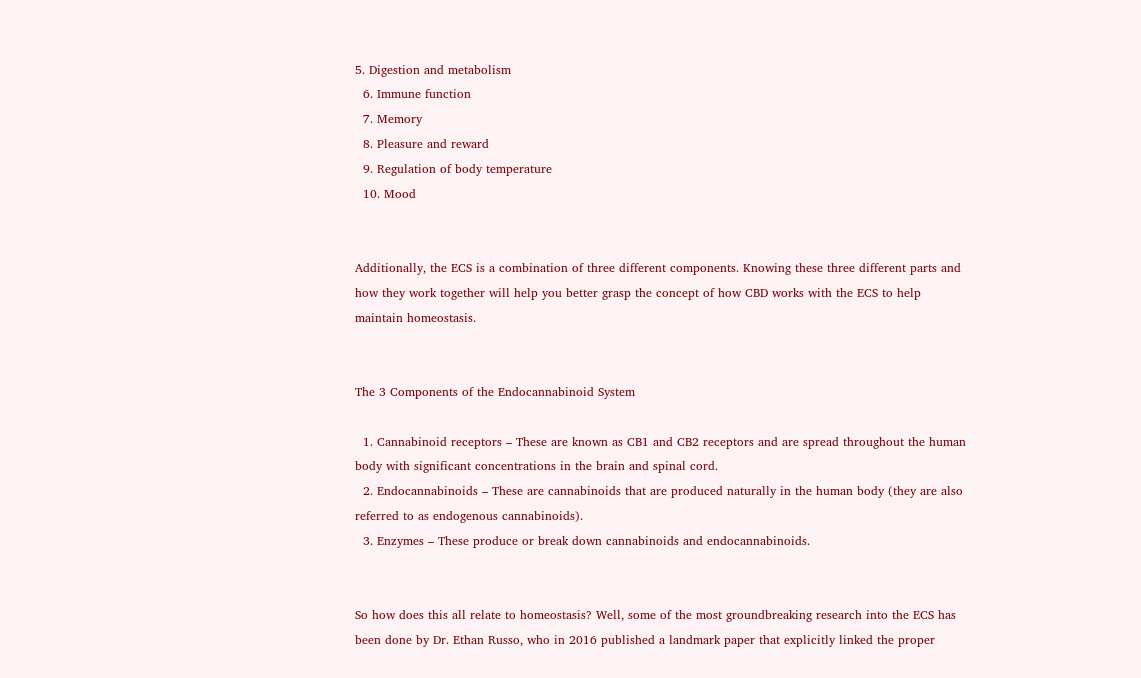5. Digestion and metabolism
  6. Immune function
  7. Memory
  8. Pleasure and reward
  9. Regulation of body temperature
  10. Mood


Additionally, the ECS is a combination of three different components. Knowing these three different parts and how they work together will help you better grasp the concept of how CBD works with the ECS to help maintain homeostasis.


The 3 Components of the Endocannabinoid System

  1. Cannabinoid receptors – These are known as CB1 and CB2 receptors and are spread throughout the human body with significant concentrations in the brain and spinal cord.
  2. Endocannabinoids – These are cannabinoids that are produced naturally in the human body (they are also referred to as endogenous cannabinoids).
  3. Enzymes – These produce or break down cannabinoids and endocannabinoids.


So how does this all relate to homeostasis? Well, some of the most groundbreaking research into the ECS has been done by Dr. Ethan Russo, who in 2016 published a landmark paper that explicitly linked the proper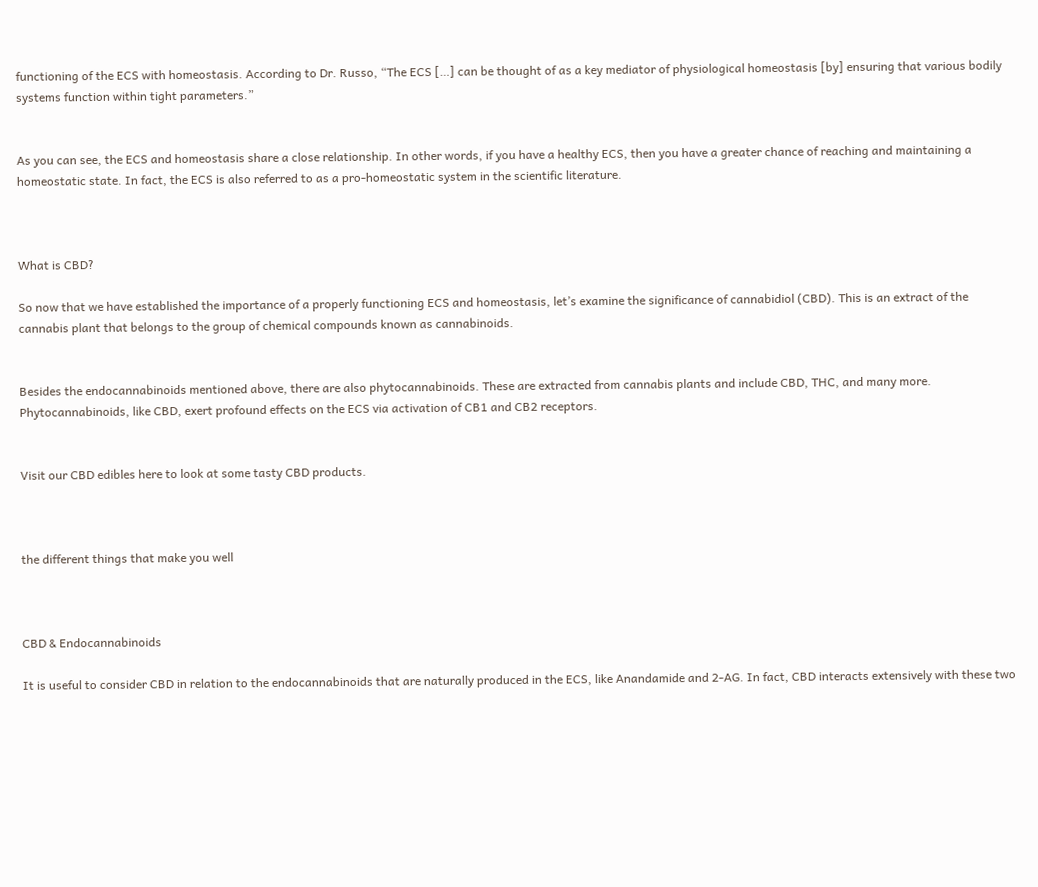functioning of the ECS with homeostasis. According to Dr. Russo, “The ECS […] can be thought of as a key mediator of physiological homeostasis [by] ensuring that various bodily systems function within tight parameters.”


As you can see, the ECS and homeostasis share a close relationship. In other words, if you have a healthy ECS, then you have a greater chance of reaching and maintaining a homeostatic state. In fact, the ECS is also referred to as a pro-homeostatic system in the scientific literature.



What is CBD?

So now that we have established the importance of a properly functioning ECS and homeostasis, let’s examine the significance of cannabidiol (CBD). This is an extract of the cannabis plant that belongs to the group of chemical compounds known as cannabinoids.


Besides the endocannabinoids mentioned above, there are also phytocannabinoids. These are extracted from cannabis plants and include CBD, THC, and many more. Phytocannabinoids, like CBD, exert profound effects on the ECS via activation of CB1 and CB2 receptors.


Visit our CBD edibles here to look at some tasty CBD products.



the different things that make you well



CBD & Endocannabinoids

It is useful to consider CBD in relation to the endocannabinoids that are naturally produced in the ECS, like Anandamide and 2-AG. In fact, CBD interacts extensively with these two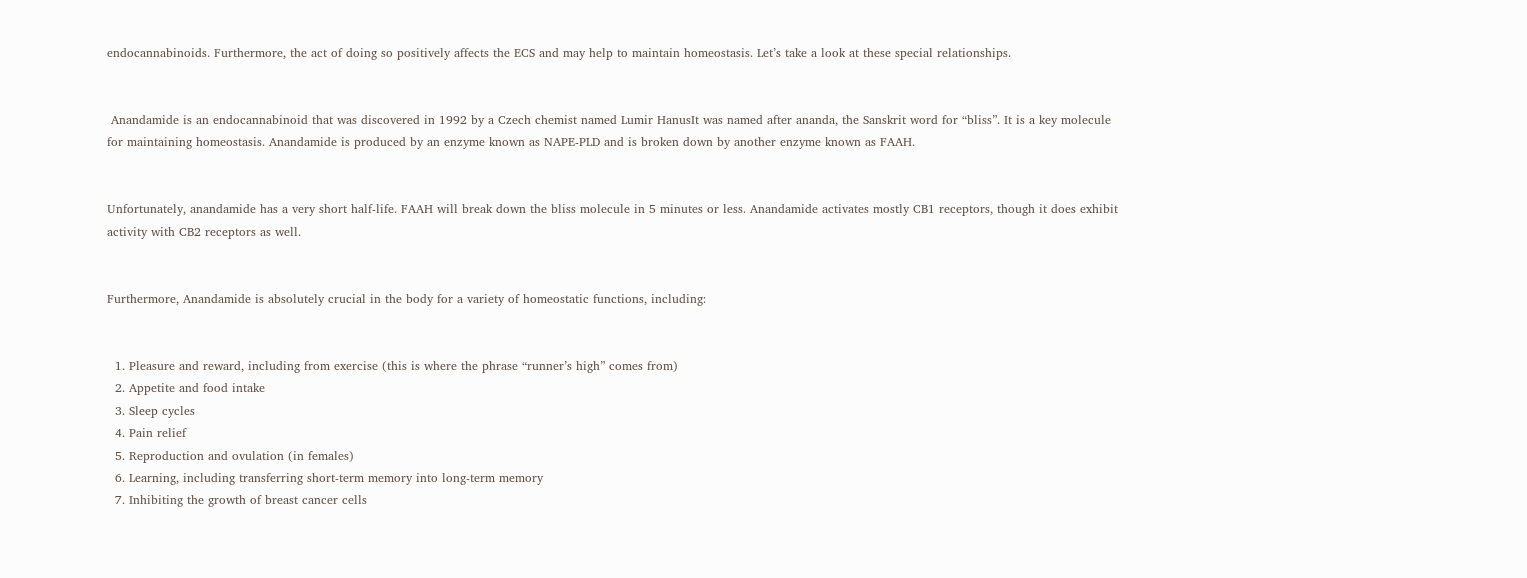endocannabinoids. Furthermore, the act of doing so positively affects the ECS and may help to maintain homeostasis. Let’s take a look at these special relationships.


 Anandamide is an endocannabinoid that was discovered in 1992 by a Czech chemist named Lumir HanusIt was named after ananda, the Sanskrit word for “bliss”. It is a key molecule for maintaining homeostasis. Anandamide is produced by an enzyme known as NAPE-PLD and is broken down by another enzyme known as FAAH.


Unfortunately, anandamide has a very short half-life. FAAH will break down the bliss molecule in 5 minutes or less. Anandamide activates mostly CB1 receptors, though it does exhibit activity with CB2 receptors as well.


Furthermore, Anandamide is absolutely crucial in the body for a variety of homeostatic functions, including:


  1. Pleasure and reward, including from exercise (this is where the phrase “runner’s high” comes from)
  2. Appetite and food intake
  3. Sleep cycles
  4. Pain relief
  5. Reproduction and ovulation (in females)
  6. Learning, including transferring short-term memory into long-term memory
  7. Inhibiting the growth of breast cancer cells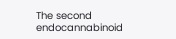The second endocannabinoid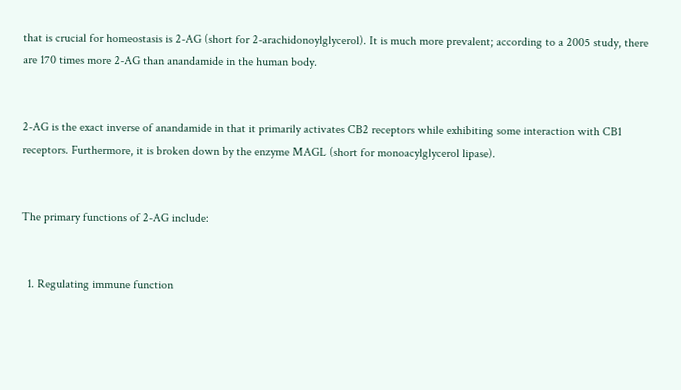that is crucial for homeostasis is 2-AG (short for 2-arachidonoylglycerol). It is much more prevalent; according to a 2005 study, there are 170 times more 2-AG than anandamide in the human body.


2-AG is the exact inverse of anandamide in that it primarily activates CB2 receptors while exhibiting some interaction with CB1 receptors. Furthermore, it is broken down by the enzyme MAGL (short for monoacylglycerol lipase).


The primary functions of 2-AG include:


  1. Regulating immune function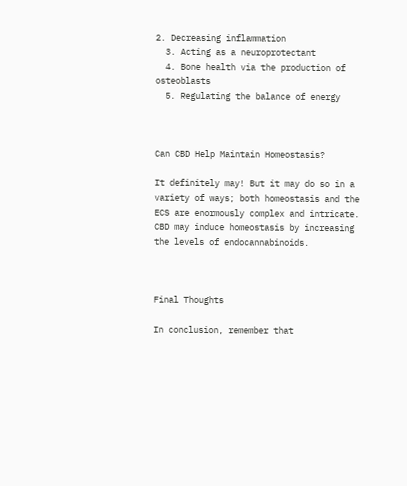2. Decreasing inflammation
  3. Acting as a neuroprotectant
  4. Bone health via the production of osteoblasts
  5. Regulating the balance of energy



Can CBD Help Maintain Homeostasis?

It definitely may! But it may do so in a variety of ways; both homeostasis and the ECS are enormously complex and intricate. CBD may induce homeostasis by increasing the levels of endocannabinoids.



Final Thoughts

In conclusion, remember that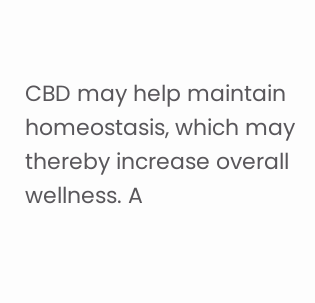CBD may help maintain homeostasis, which may thereby increase overall wellness. A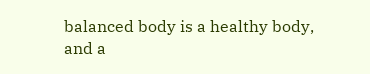balanced body is a healthy body, and a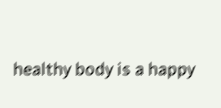healthy body is a happy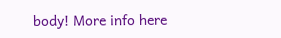body! More info here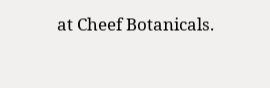at Cheef Botanicals.